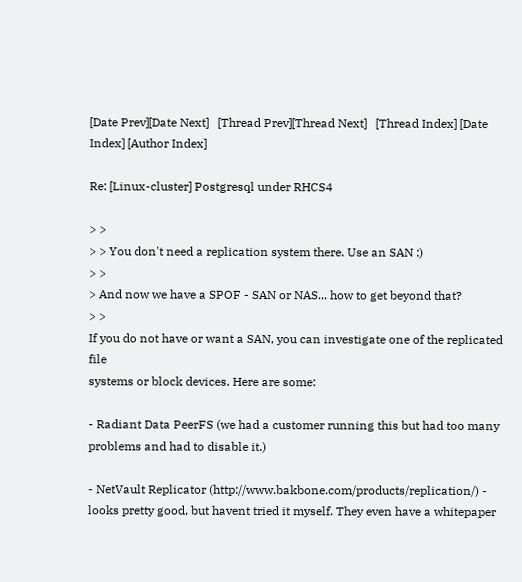[Date Prev][Date Next]   [Thread Prev][Thread Next]   [Thread Index] [Date Index] [Author Index]

Re: [Linux-cluster] Postgresql under RHCS4

> >
> > You don't need a replication system there. Use an SAN :)
> >
> And now we have a SPOF - SAN or NAS... how to get beyond that?
> >
If you do not have or want a SAN, you can investigate one of the replicated file
systems or block devices. Here are some:

- Radiant Data PeerFS (we had a customer running this but had too many
problems and had to disable it.)

- NetVault Replicator (http://www.bakbone.com/products/replication/) -
looks pretty good, but havent tried it myself. They even have a whitepaper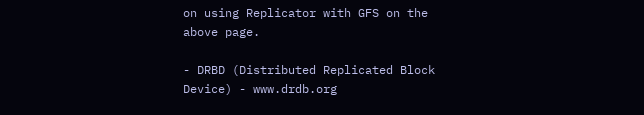on using Replicator with GFS on the above page.

- DRBD (Distributed Replicated Block Device) - www.drdb.org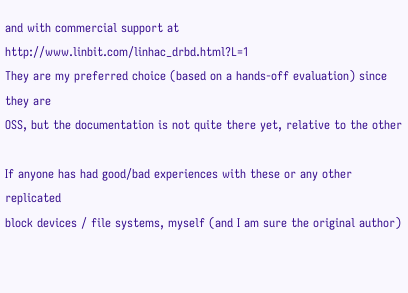and with commercial support at http://www.linbit.com/linhac_drbd.html?L=1
They are my preferred choice (based on a hands-off evaluation) since they are
OSS, but the documentation is not quite there yet, relative to the other

If anyone has had good/bad experiences with these or any other replicated
block devices / file systems, myself (and I am sure the original author)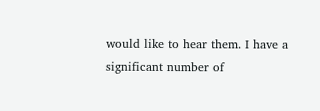would like to hear them. I have a significant number of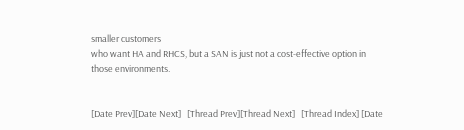smaller customers
who want HA and RHCS, but a SAN is just not a cost-effective option in
those environments.


[Date Prev][Date Next]   [Thread Prev][Thread Next]   [Thread Index] [Date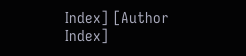Index] [Author Index]